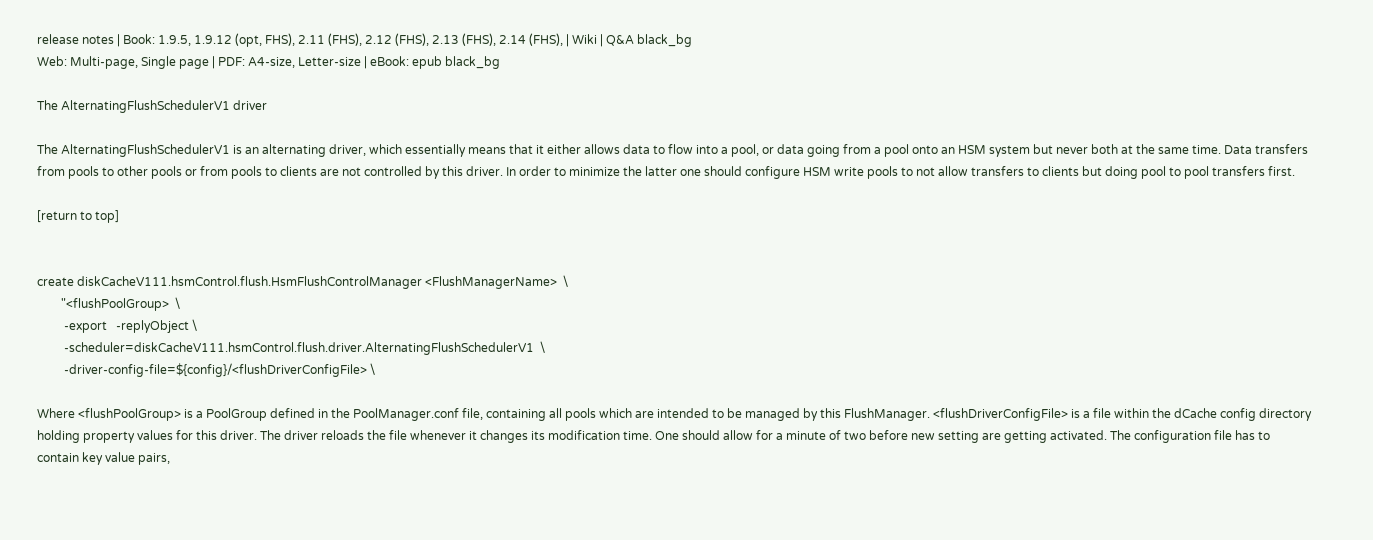release notes | Book: 1.9.5, 1.9.12 (opt, FHS), 2.11 (FHS), 2.12 (FHS), 2.13 (FHS), 2.14 (FHS), | Wiki | Q&A black_bg
Web: Multi-page, Single page | PDF: A4-size, Letter-size | eBook: epub black_bg

The AlternatingFlushSchedulerV1 driver

The AlternatingFlushSchedulerV1 is an alternating driver, which essentially means that it either allows data to flow into a pool, or data going from a pool onto an HSM system but never both at the same time. Data transfers from pools to other pools or from pools to clients are not controlled by this driver. In order to minimize the latter one should configure HSM write pools to not allow transfers to clients but doing pool to pool transfers first.

[return to top]


create diskCacheV111.hsmControl.flush.HsmFlushControlManager <FlushManagerName>  \
        "<flushPoolGroup>  \
         -export   -replyObject \
         -scheduler=diskCacheV111.hsmControl.flush.driver.AlternatingFlushSchedulerV1  \
         -driver-config-file=${config}/<flushDriverConfigFile> \

Where <flushPoolGroup> is a PoolGroup defined in the PoolManager.conf file, containing all pools which are intended to be managed by this FlushManager. <flushDriverConfigFile> is a file within the dCache config directory holding property values for this driver. The driver reloads the file whenever it changes its modification time. One should allow for a minute of two before new setting are getting activated. The configuration file has to contain key value pairs,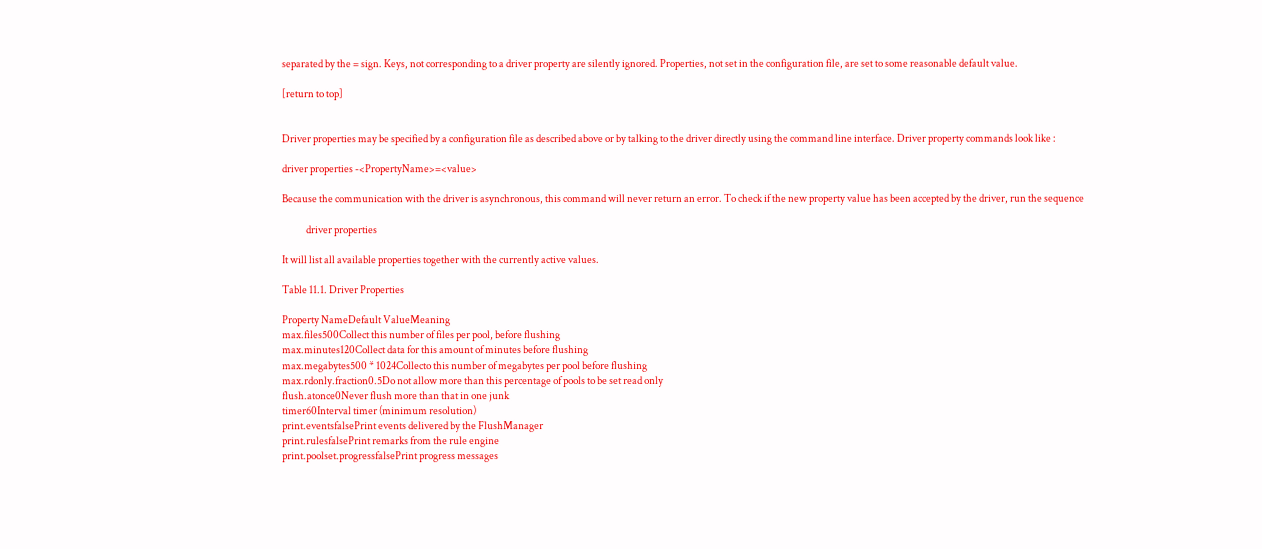separated by the = sign. Keys, not corresponding to a driver property are silently ignored. Properties, not set in the configuration file, are set to some reasonable default value.

[return to top]


Driver properties may be specified by a configuration file as described above or by talking to the driver directly using the command line interface. Driver property commands look like :

driver properties -<PropertyName>=<value>

Because the communication with the driver is asynchronous, this command will never return an error. To check if the new property value has been accepted by the driver, run the sequence

            driver properties

It will list all available properties together with the currently active values.

Table 11.1. Driver Properties

Property NameDefault ValueMeaning
max.files500Collect this number of files per pool, before flushing
max.minutes120Collect data for this amount of minutes before flushing
max.megabytes500 * 1024Collecto this number of megabytes per pool before flushing
max.rdonly.fraction0.5Do not allow more than this percentage of pools to be set read only
flush.atonce0Never flush more than that in one junk
timer60Interval timer (minimum resolution)
print.eventsfalsePrint events delivered by the FlushManager
print.rulesfalsePrint remarks from the rule engine
print.poolset.progressfalsePrint progress messages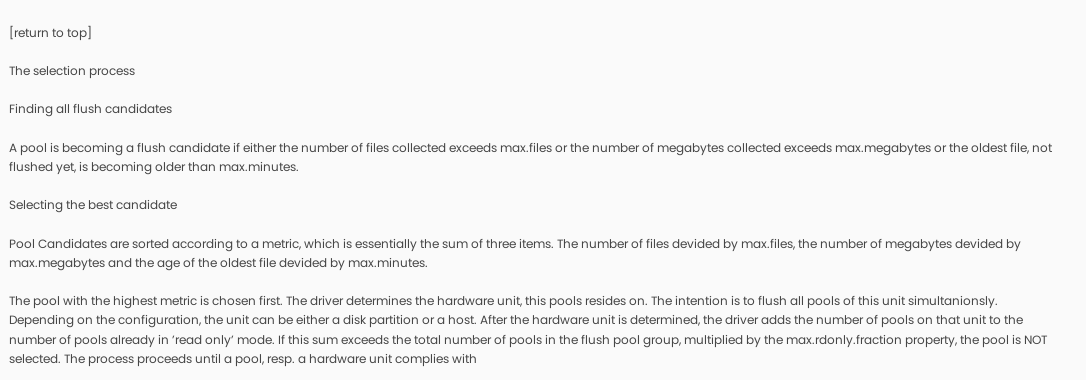[return to top]

The selection process

Finding all flush candidates

A pool is becoming a flush candidate if either the number of files collected exceeds max.files or the number of megabytes collected exceeds max.megabytes or the oldest file, not flushed yet, is becoming older than max.minutes.

Selecting the best candidate

Pool Candidates are sorted according to a metric, which is essentially the sum of three items. The number of files devided by max.files, the number of megabytes devided by max.megabytes and the age of the oldest file devided by max.minutes.

The pool with the highest metric is chosen first. The driver determines the hardware unit, this pools resides on. The intention is to flush all pools of this unit simultanionsly. Depending on the configuration, the unit can be either a disk partition or a host. After the hardware unit is determined, the driver adds the number of pools on that unit to the number of pools already in ’read only’ mode. If this sum exceeds the total number of pools in the flush pool group, multiplied by the max.rdonly.fraction property, the pool is NOT selected. The process proceeds until a pool, resp. a hardware unit complies with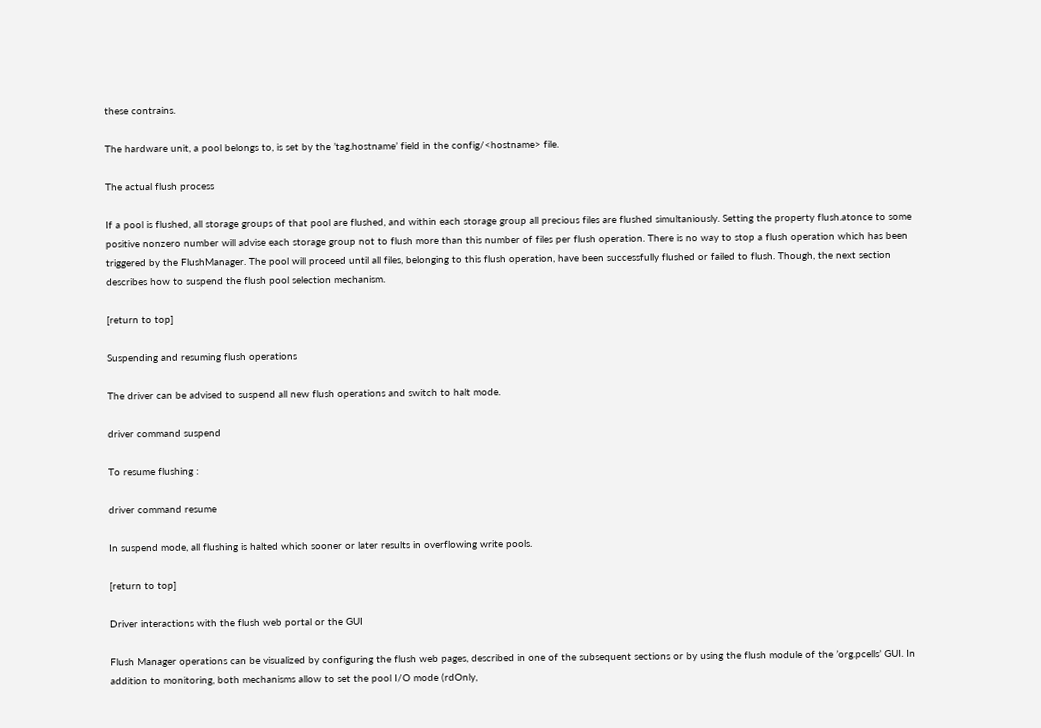these contrains.

The hardware unit, a pool belongs to, is set by the ’tag.hostname’ field in the config/<hostname> file.

The actual flush process

If a pool is flushed, all storage groups of that pool are flushed, and within each storage group all precious files are flushed simultaniously. Setting the property flush.atonce to some positive nonzero number will advise each storage group not to flush more than this number of files per flush operation. There is no way to stop a flush operation which has been triggered by the FlushManager. The pool will proceed until all files, belonging to this flush operation, have been successfully flushed or failed to flush. Though, the next section describes how to suspend the flush pool selection mechanism.

[return to top]

Suspending and resuming flush operations

The driver can be advised to suspend all new flush operations and switch to halt mode.

driver command suspend

To resume flushing :

driver command resume

In suspend mode, all flushing is halted which sooner or later results in overflowing write pools.

[return to top]

Driver interactions with the flush web portal or the GUI

Flush Manager operations can be visualized by configuring the flush web pages, described in one of the subsequent sections or by using the flush module of the ’org.pcells’ GUI. In addition to monitoring, both mechanisms allow to set the pool I/O mode (rdOnly,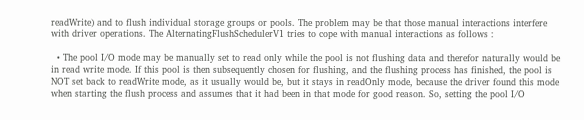readWrite) and to flush individual storage groups or pools. The problem may be that those manual interactions interfere with driver operations. The AlternatingFlushSchedulerV1 tries to cope with manual interactions as follows :

  • The pool I/O mode may be manually set to read only while the pool is not flushing data and therefor naturally would be in read write mode. If this pool is then subsequently chosen for flushing, and the flushing process has finished, the pool is NOT set back to readWrite mode, as it usually would be, but it stays in readOnly mode, because the driver found this mode when starting the flush process and assumes that it had been in that mode for good reason. So, setting the pool I/O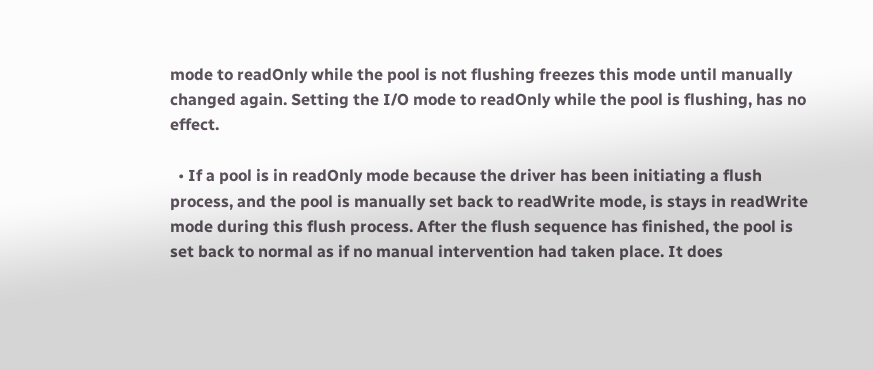mode to readOnly while the pool is not flushing freezes this mode until manually changed again. Setting the I/O mode to readOnly while the pool is flushing, has no effect.

  • If a pool is in readOnly mode because the driver has been initiating a flush process, and the pool is manually set back to readWrite mode, is stays in readWrite mode during this flush process. After the flush sequence has finished, the pool is set back to normal as if no manual intervention had taken place. It does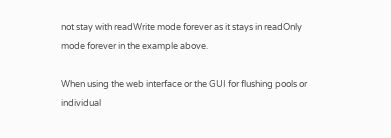not stay with readWrite mode forever as it stays in readOnly mode forever in the example above.

When using the web interface or the GUI for flushing pools or individual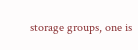storage groups, one is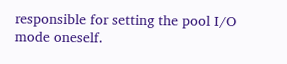responsible for setting the pool I/O mode oneself.